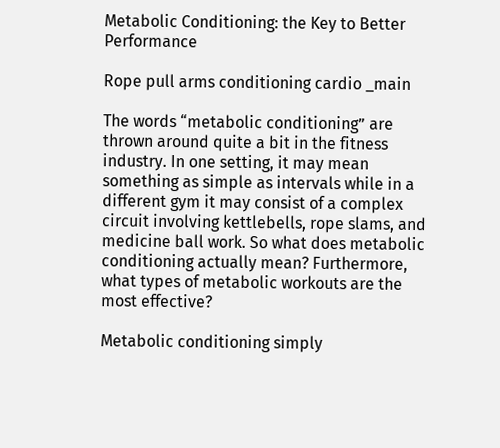Metabolic Conditioning: the Key to Better Performance

Rope pull arms conditioning cardio _main

The words “metabolic conditioning” are thrown around quite a bit in the fitness industry. In one setting, it may mean something as simple as intervals while in a different gym it may consist of a complex circuit involving kettlebells, rope slams, and medicine ball work. So what does metabolic conditioning actually mean? Furthermore, what types of metabolic workouts are the most effective?

Metabolic conditioning simply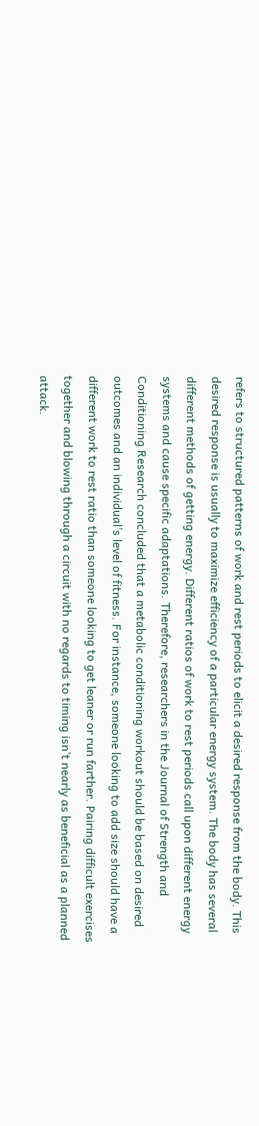refers to structured patterns of work and rest periods to elicit a desired response from the body. This desired response is usually to maximize efficiency of a particular energy system. The body has several different methods of getting energy. Different ratios of work to rest periods call upon different energy systems and cause specific adaptations. Therefore, researchers in the Journal of Strength and Conditioning Research concluded that a metabolic conditioning workout should be based on desired outcomes and an individual’s level of fitness. For instance, someone looking to add size should have a different work to rest ratio than someone looking to get leaner or run farther. Pairing difficult exercises together and blowing through a circuit with no regards to timing isn’t nearly as beneficial as a planned attack.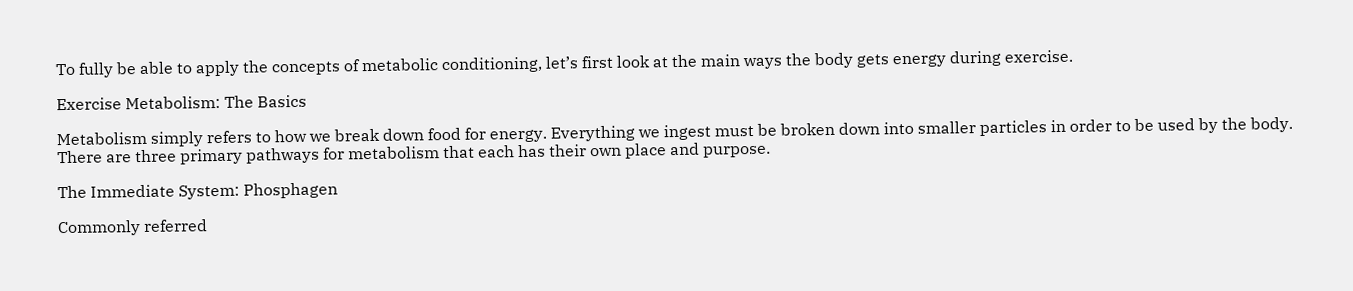To fully be able to apply the concepts of metabolic conditioning, let’s first look at the main ways the body gets energy during exercise.

Exercise Metabolism: The Basics

Metabolism simply refers to how we break down food for energy. Everything we ingest must be broken down into smaller particles in order to be used by the body. There are three primary pathways for metabolism that each has their own place and purpose.

The Immediate System: Phosphagen

Commonly referred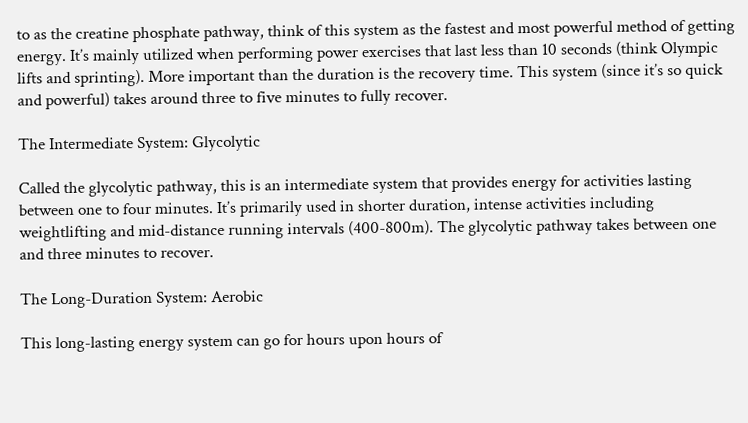to as the creatine phosphate pathway, think of this system as the fastest and most powerful method of getting energy. It’s mainly utilized when performing power exercises that last less than 10 seconds (think Olympic lifts and sprinting). More important than the duration is the recovery time. This system (since it’s so quick and powerful) takes around three to five minutes to fully recover.

The Intermediate System: Glycolytic

Called the glycolytic pathway, this is an intermediate system that provides energy for activities lasting between one to four minutes. It’s primarily used in shorter duration, intense activities including weightlifting and mid-distance running intervals (400-800m). The glycolytic pathway takes between one and three minutes to recover.

The Long-Duration System: Aerobic

This long-lasting energy system can go for hours upon hours of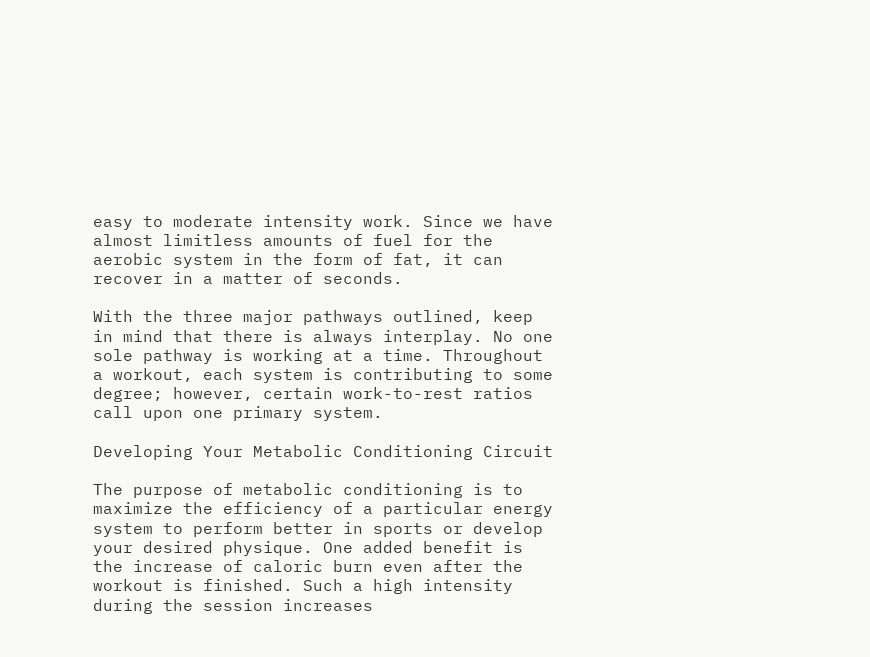easy to moderate intensity work. Since we have almost limitless amounts of fuel for the aerobic system in the form of fat, it can recover in a matter of seconds.

With the three major pathways outlined, keep in mind that there is always interplay. No one sole pathway is working at a time. Throughout a workout, each system is contributing to some degree; however, certain work-to-rest ratios call upon one primary system.

Developing Your Metabolic Conditioning Circuit

The purpose of metabolic conditioning is to maximize the efficiency of a particular energy system to perform better in sports or develop your desired physique. One added benefit is the increase of caloric burn even after the workout is finished. Such a high intensity during the session increases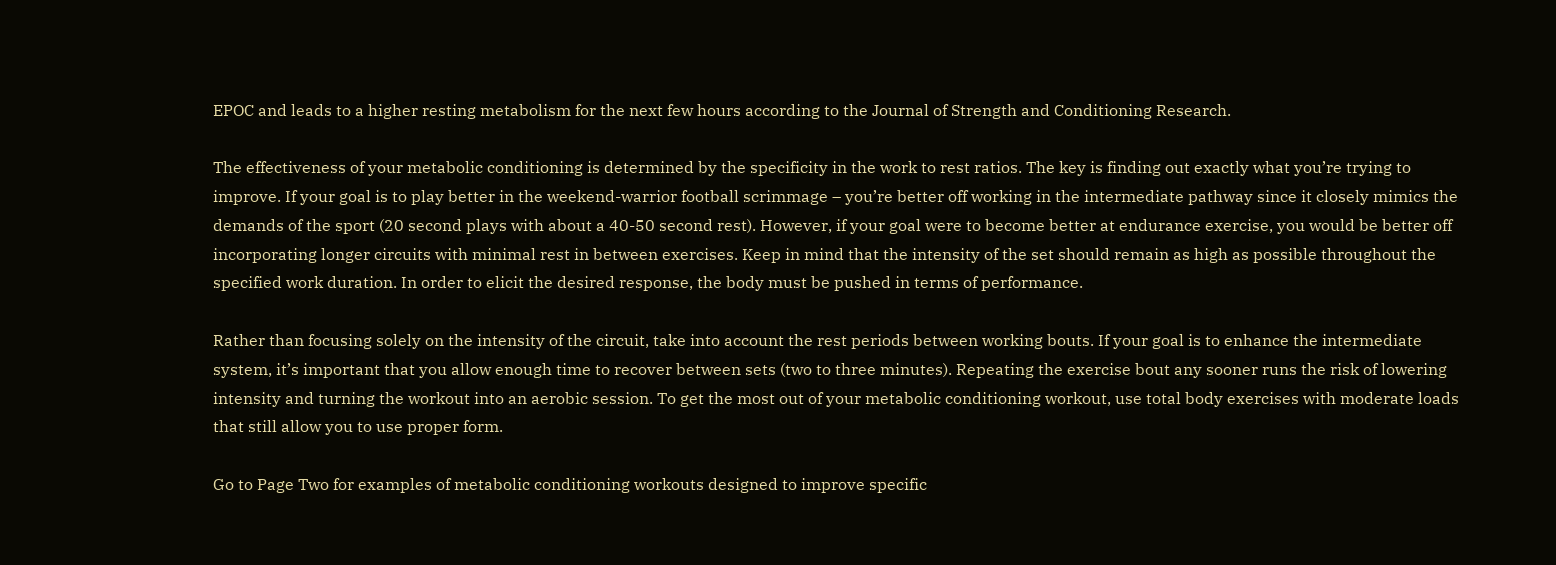EPOC and leads to a higher resting metabolism for the next few hours according to the Journal of Strength and Conditioning Research.

The effectiveness of your metabolic conditioning is determined by the specificity in the work to rest ratios. The key is finding out exactly what you’re trying to improve. If your goal is to play better in the weekend-warrior football scrimmage – you’re better off working in the intermediate pathway since it closely mimics the demands of the sport (20 second plays with about a 40-50 second rest). However, if your goal were to become better at endurance exercise, you would be better off incorporating longer circuits with minimal rest in between exercises. Keep in mind that the intensity of the set should remain as high as possible throughout the specified work duration. In order to elicit the desired response, the body must be pushed in terms of performance.

Rather than focusing solely on the intensity of the circuit, take into account the rest periods between working bouts. If your goal is to enhance the intermediate system, it’s important that you allow enough time to recover between sets (two to three minutes). Repeating the exercise bout any sooner runs the risk of lowering intensity and turning the workout into an aerobic session. To get the most out of your metabolic conditioning workout, use total body exercises with moderate loads that still allow you to use proper form.

Go to Page Two for examples of metabolic conditioning workouts designed to improve specific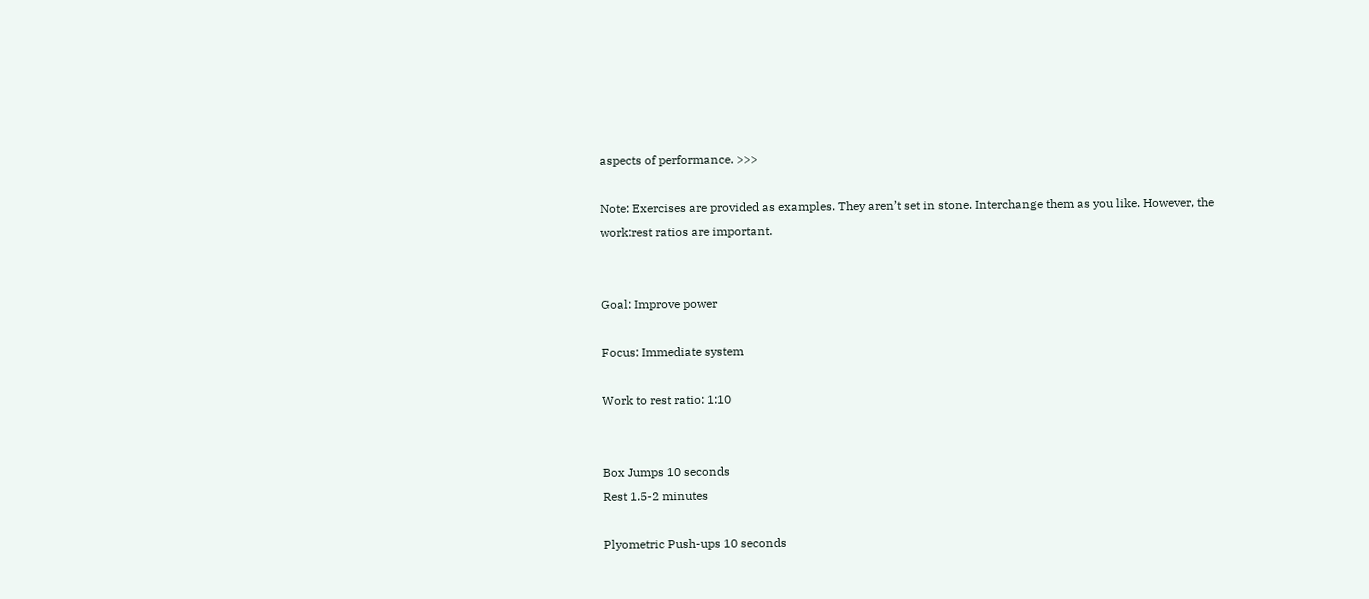aspects of performance. >>>

Note: Exercises are provided as examples. They aren’t set in stone. Interchange them as you like. However, the work:rest ratios are important.


Goal: Improve power

Focus: Immediate system

Work to rest ratio: 1:10


Box Jumps 10 seconds
Rest 1.5-2 minutes

Plyometric Push-ups 10 seconds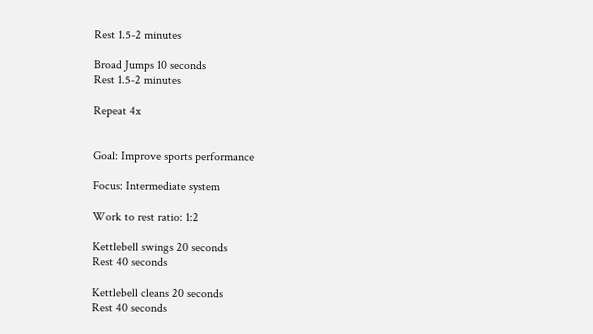Rest 1.5-2 minutes

Broad Jumps 10 seconds
Rest 1.5-2 minutes

Repeat 4x


Goal: Improve sports performance

Focus: Intermediate system

Work to rest ratio: 1:2

Kettlebell swings 20 seconds
Rest 40 seconds

Kettlebell cleans 20 seconds
Rest 40 seconds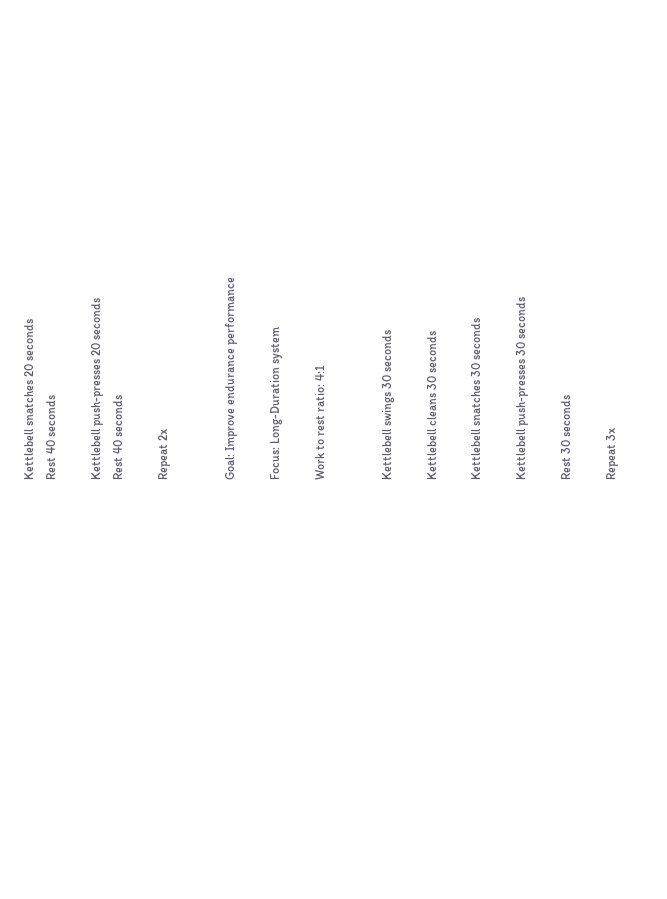Kettlebell snatches 20 seconds
Rest 40 seconds

Kettlebell push-presses 20 seconds
Rest 40 seconds

Repeat 2x


Goal: Improve endurance performance

Focus: Long-Duration system

Work to rest ratio: 4:1


Kettlebell swings 30 seconds

Kettlebell cleans 30 seconds

Kettlebell snatches 30 seconds

Kettlebell push-presses 30 seconds

Rest 30 seconds

Repeat 3x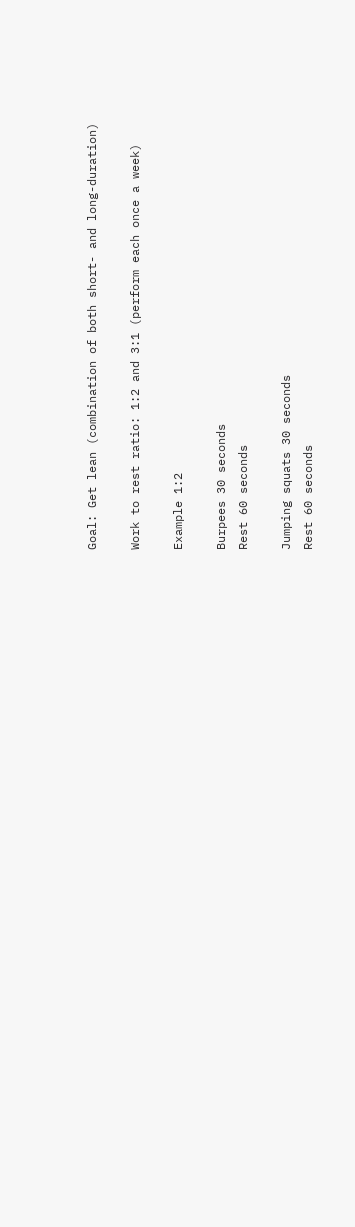Goal: Get lean (combination of both short- and long-duration)

Work to rest ratio: 1:2 and 3:1 (perform each once a week)

Example 1:2

Burpees 30 seconds
Rest 60 seconds

Jumping squats 30 seconds
Rest 60 seconds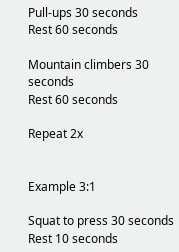Pull-ups 30 seconds
Rest 60 seconds

Mountain climbers 30 seconds
Rest 60 seconds

Repeat 2x


Example 3:1

Squat to press 30 seconds
Rest 10 seconds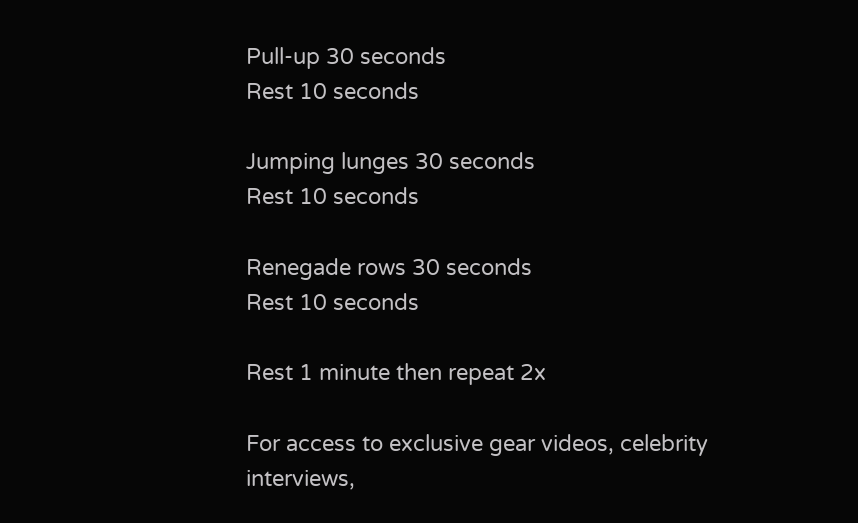Pull-up 30 seconds
Rest 10 seconds

Jumping lunges 30 seconds
Rest 10 seconds

Renegade rows 30 seconds
Rest 10 seconds

Rest 1 minute then repeat 2x

For access to exclusive gear videos, celebrity interviews,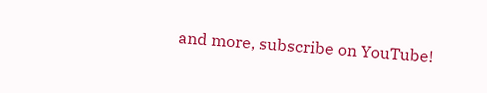and more, subscribe on YouTube!